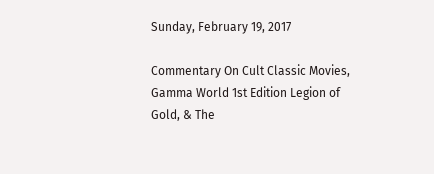Sunday, February 19, 2017

Commentary On Cult Classic Movies, Gamma World 1st Edition Legion of Gold, & The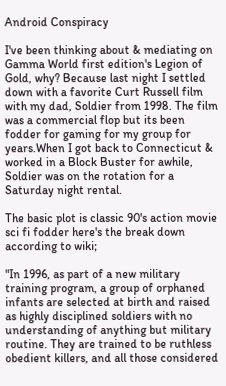Android Conspiracy

I've been thinking about & mediating on Gamma World first edition's Legion of Gold, why? Because last night I settled down with a favorite Curt Russell film with my dad, Soldier from 1998. The film was a commercial flop but its been fodder for gaming for my group for years.When I got back to Connecticut & worked in a Block Buster for awhile, Soldier was on the rotation for a Saturday night rental.

The basic plot is classic 90's action movie sci fi fodder here's the break down according to wiki;

"In 1996, as part of a new military training program, a group of orphaned infants are selected at birth and raised as highly disciplined soldiers with no understanding of anything but military routine. They are trained to be ruthless obedient killers, and all those considered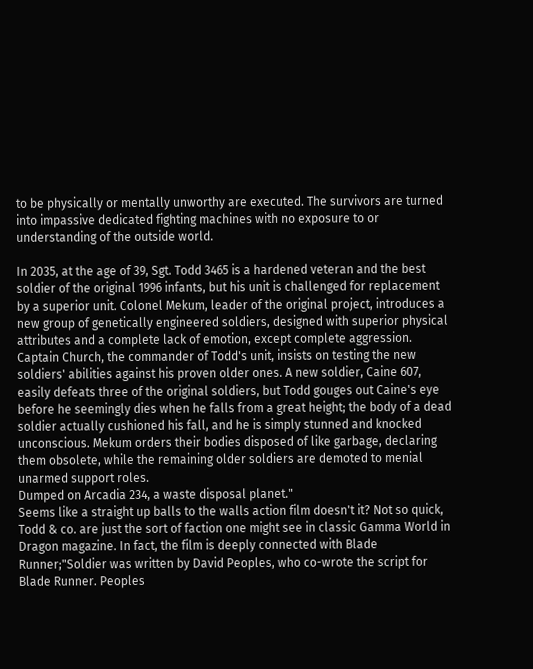to be physically or mentally unworthy are executed. The survivors are turned into impassive dedicated fighting machines with no exposure to or understanding of the outside world.

In 2035, at the age of 39, Sgt. Todd 3465 is a hardened veteran and the best soldier of the original 1996 infants, but his unit is challenged for replacement by a superior unit. Colonel Mekum, leader of the original project, introduces a new group of genetically engineered soldiers, designed with superior physical attributes and a complete lack of emotion, except complete aggression.
Captain Church, the commander of Todd's unit, insists on testing the new soldiers' abilities against his proven older ones. A new soldier, Caine 607, easily defeats three of the original soldiers, but Todd gouges out Caine's eye before he seemingly dies when he falls from a great height; the body of a dead soldier actually cushioned his fall, and he is simply stunned and knocked unconscious. Mekum orders their bodies disposed of like garbage, declaring them obsolete, while the remaining older soldiers are demoted to menial unarmed support roles.
Dumped on Arcadia 234, a waste disposal planet."
Seems like a straight up balls to the walls action film doesn't it? Not so quick, Todd & co. are just the sort of faction one might see in classic Gamma World in Dragon magazine. In fact, the film is deeply connected with Blade Runner;"Soldier was written by David Peoples, who co-wrote the script for Blade Runner. Peoples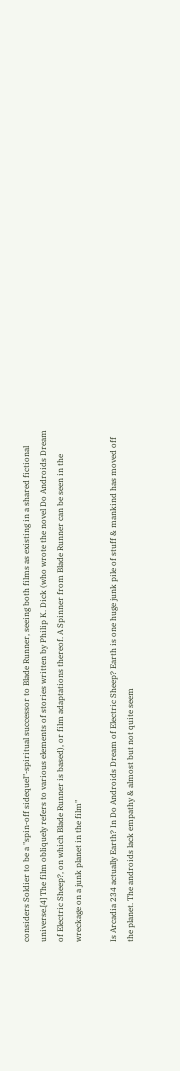considers Soldier to be a "spin-off sidequel"-spiritual successor to Blade Runner, seeing both films as existing in a shared fictional universe.[4] The film obliquely refers to various elements of stories written by Philip K. Dick (who wrote the novel Do Androids Dream of Electric Sheep?, on which Blade Runner is based), or film adaptations thereof. A Spinner from Blade Runner can be seen in the wreckage on a junk planet in the film"

Is Arcadia 234 actually Earth? In Do Androids Dream of Electric Sheep? Earth is one huge junk pile of stuff & mankind has moved off the planet. The androids lack empathy & almost but not quite seem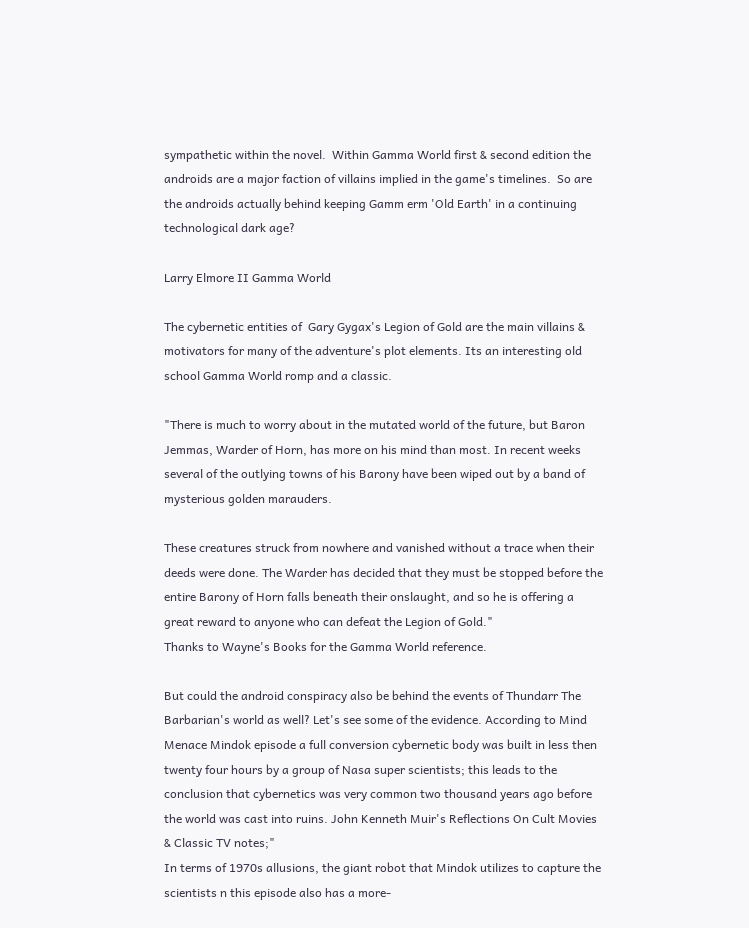sympathetic within the novel.  Within Gamma World first & second edition the androids are a major faction of villains implied in the game's timelines.  So are the androids actually behind keeping Gamm erm 'Old Earth' in a continuing technological dark age?

Larry Elmore II Gamma World

The cybernetic entities of  Gary Gygax's Legion of Gold are the main villains & motivators for many of the adventure's plot elements. Its an interesting old school Gamma World romp and a classic.

"There is much to worry about in the mutated world of the future, but Baron Jemmas, Warder of Horn, has more on his mind than most. In recent weeks several of the outlying towns of his Barony have been wiped out by a band of mysterious golden marauders.

These creatures struck from nowhere and vanished without a trace when their deeds were done. The Warder has decided that they must be stopped before the entire Barony of Horn falls beneath their onslaught, and so he is offering a great reward to anyone who can defeat the Legion of Gold."
Thanks to Wayne's Books for the Gamma World reference.

But could the android conspiracy also be behind the events of Thundarr The Barbarian's world as well? Let's see some of the evidence. According to Mind Menace Mindok episode a full conversion cybernetic body was built in less then twenty four hours by a group of Nasa super scientists; this leads to the conclusion that cybernetics was very common two thousand years ago before the world was cast into ruins. John Kenneth Muir's Reflections On Cult Movies & Classic TV notes;"
In terms of 1970s allusions, the giant robot that Mindok utilizes to capture the scientists n this episode also has a more-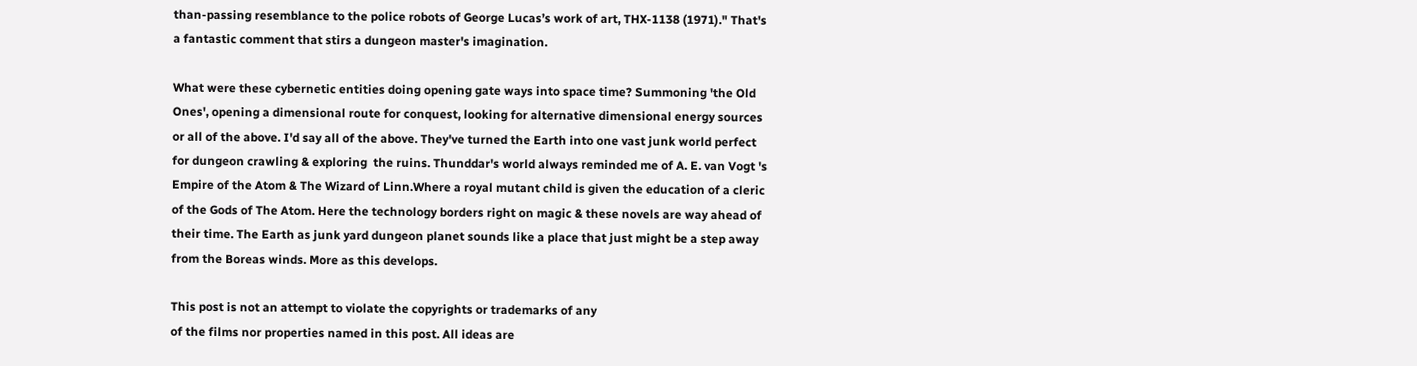than-passing resemblance to the police robots of George Lucas’s work of art, THX-1138 (1971)." That's a fantastic comment that stirs a dungeon master's imagination.

What were these cybernetic entities doing opening gate ways into space time? Summoning 'the Old Ones', opening a dimensional route for conquest, looking for alternative dimensional energy sources or all of the above. I'd say all of the above. They've turned the Earth into one vast junk world perfect for dungeon crawling & exploring  the ruins. Thunddar's world always reminded me of A. E. van Vogt 's  Empire of the Atom & The Wizard of Linn.Where a royal mutant child is given the education of a cleric of the Gods of The Atom. Here the technology borders right on magic & these novels are way ahead of their time. The Earth as junk yard dungeon planet sounds like a place that just might be a step away from the Boreas winds. More as this develops.

This post is not an attempt to violate the copyrights or trademarks of any
of the films nor properties named in this post. All ideas are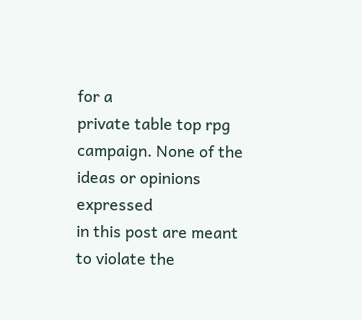for a
private table top rpg campaign. None of the ideas or opinions expressed
in this post are meant to violate the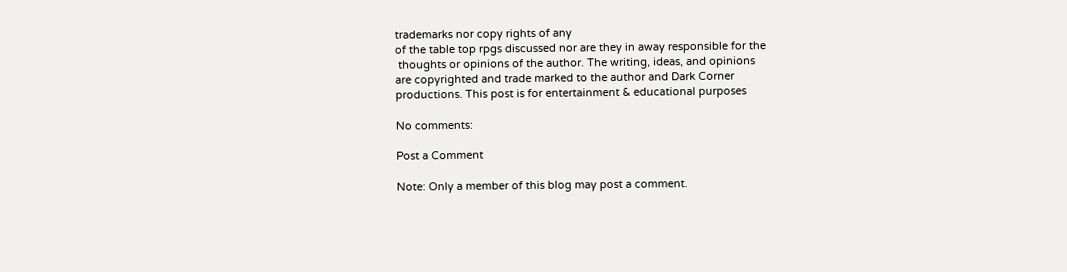trademarks nor copy rights of any
of the table top rpgs discussed nor are they in away responsible for the
 thoughts or opinions of the author. The writing, ideas, and opinions
are copyrighted and trade marked to the author and Dark Corner
productions. This post is for entertainment & educational purposes

No comments:

Post a Comment

Note: Only a member of this blog may post a comment.